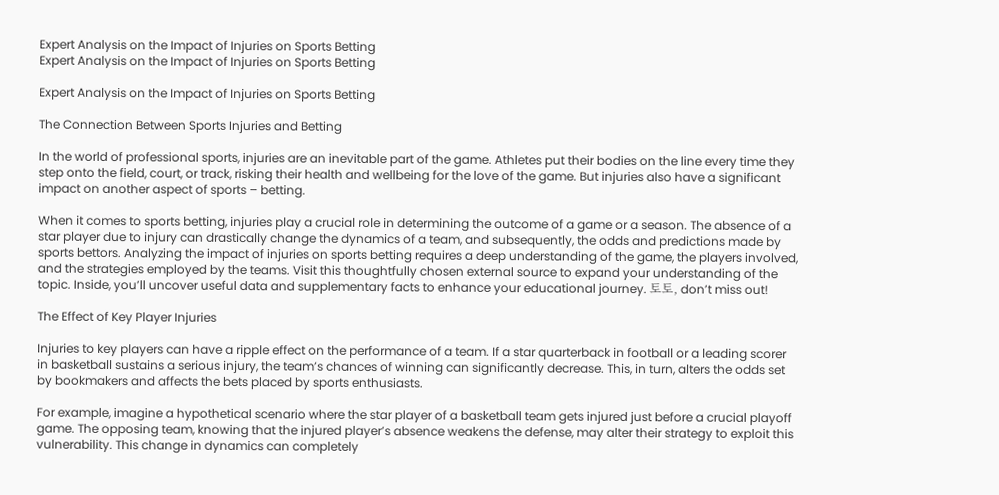Expert Analysis on the Impact of Injuries on Sports Betting
Expert Analysis on the Impact of Injuries on Sports Betting

Expert Analysis on the Impact of Injuries on Sports Betting

The Connection Between Sports Injuries and Betting

In the world of professional sports, injuries are an inevitable part of the game. Athletes put their bodies on the line every time they step onto the field, court, or track, risking their health and wellbeing for the love of the game. But injuries also have a significant impact on another aspect of sports – betting.

When it comes to sports betting, injuries play a crucial role in determining the outcome of a game or a season. The absence of a star player due to injury can drastically change the dynamics of a team, and subsequently, the odds and predictions made by sports bettors. Analyzing the impact of injuries on sports betting requires a deep understanding of the game, the players involved, and the strategies employed by the teams. Visit this thoughtfully chosen external source to expand your understanding of the topic. Inside, you’ll uncover useful data and supplementary facts to enhance your educational journey. 토토, don’t miss out!

The Effect of Key Player Injuries

Injuries to key players can have a ripple effect on the performance of a team. If a star quarterback in football or a leading scorer in basketball sustains a serious injury, the team’s chances of winning can significantly decrease. This, in turn, alters the odds set by bookmakers and affects the bets placed by sports enthusiasts.

For example, imagine a hypothetical scenario where the star player of a basketball team gets injured just before a crucial playoff game. The opposing team, knowing that the injured player’s absence weakens the defense, may alter their strategy to exploit this vulnerability. This change in dynamics can completely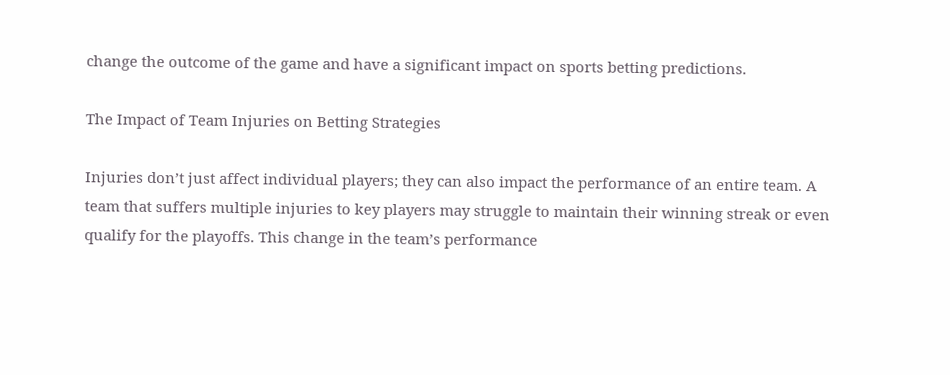change the outcome of the game and have a significant impact on sports betting predictions.

The Impact of Team Injuries on Betting Strategies

Injuries don’t just affect individual players; they can also impact the performance of an entire team. A team that suffers multiple injuries to key players may struggle to maintain their winning streak or even qualify for the playoffs. This change in the team’s performance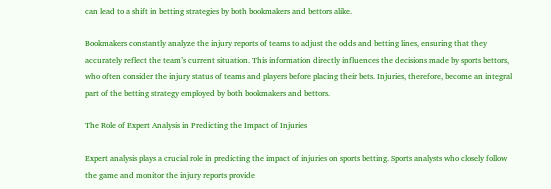can lead to a shift in betting strategies by both bookmakers and bettors alike.

Bookmakers constantly analyze the injury reports of teams to adjust the odds and betting lines, ensuring that they accurately reflect the team’s current situation. This information directly influences the decisions made by sports bettors, who often consider the injury status of teams and players before placing their bets. Injuries, therefore, become an integral part of the betting strategy employed by both bookmakers and bettors.

The Role of Expert Analysis in Predicting the Impact of Injuries

Expert analysis plays a crucial role in predicting the impact of injuries on sports betting. Sports analysts who closely follow the game and monitor the injury reports provide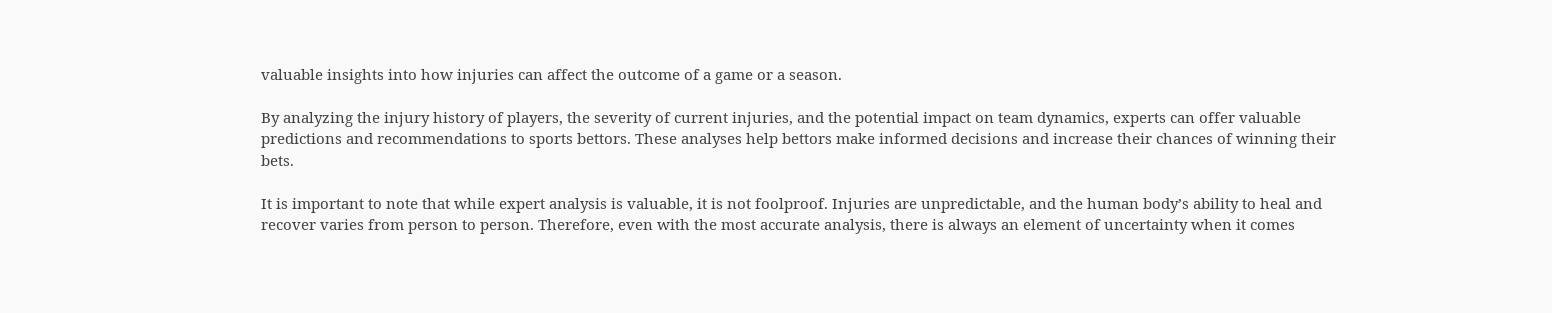valuable insights into how injuries can affect the outcome of a game or a season.

By analyzing the injury history of players, the severity of current injuries, and the potential impact on team dynamics, experts can offer valuable predictions and recommendations to sports bettors. These analyses help bettors make informed decisions and increase their chances of winning their bets.

It is important to note that while expert analysis is valuable, it is not foolproof. Injuries are unpredictable, and the human body’s ability to heal and recover varies from person to person. Therefore, even with the most accurate analysis, there is always an element of uncertainty when it comes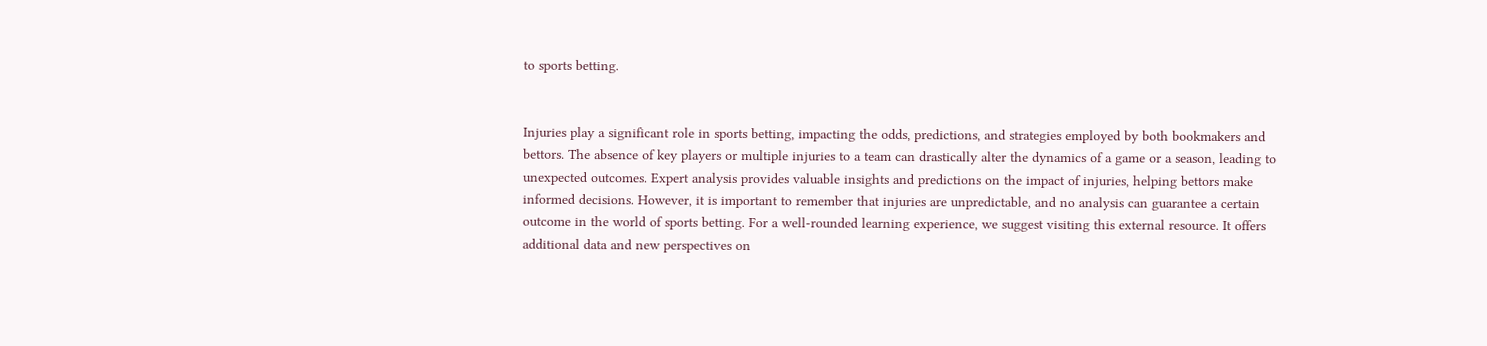to sports betting.


Injuries play a significant role in sports betting, impacting the odds, predictions, and strategies employed by both bookmakers and bettors. The absence of key players or multiple injuries to a team can drastically alter the dynamics of a game or a season, leading to unexpected outcomes. Expert analysis provides valuable insights and predictions on the impact of injuries, helping bettors make informed decisions. However, it is important to remember that injuries are unpredictable, and no analysis can guarantee a certain outcome in the world of sports betting. For a well-rounded learning experience, we suggest visiting this external resource. It offers additional data and new perspectives on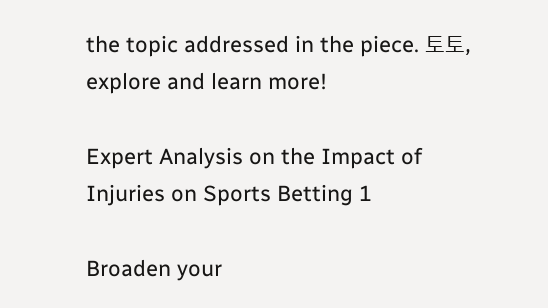the topic addressed in the piece. 토토, explore and learn more!

Expert Analysis on the Impact of Injuries on Sports Betting 1

Broaden your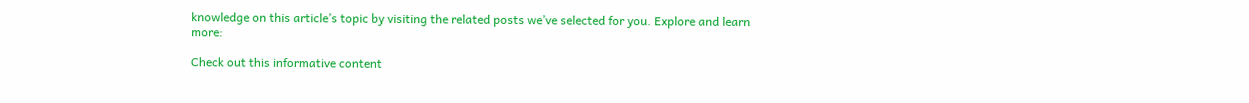knowledge on this article’s topic by visiting the related posts we’ve selected for you. Explore and learn more:

Check out this informative content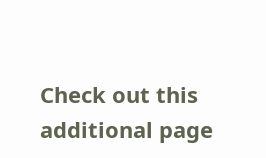Check out this additional page